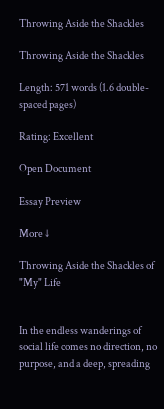Throwing Aside the Shackles

Throwing Aside the Shackles

Length: 571 words (1.6 double-spaced pages)

Rating: Excellent

Open Document

Essay Preview

More ↓

Throwing Aside the Shackles of "My" Life


In the endless wanderings of social life comes no direction, no purpose, and a deep, spreading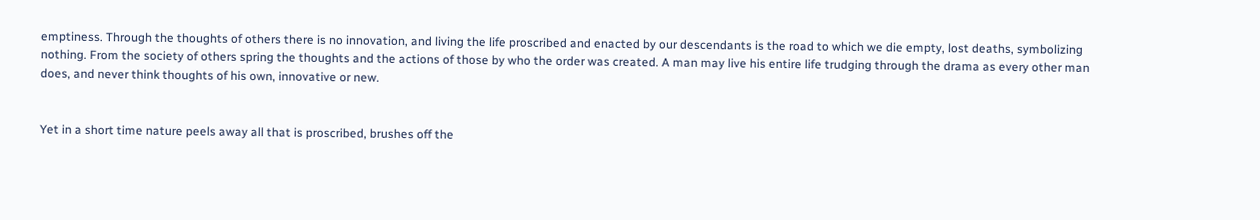emptiness. Through the thoughts of others there is no innovation, and living the life proscribed and enacted by our descendants is the road to which we die empty, lost deaths, symbolizing nothing. From the society of others spring the thoughts and the actions of those by who the order was created. A man may live his entire life trudging through the drama as every other man does, and never think thoughts of his own, innovative or new.


Yet in a short time nature peels away all that is proscribed, brushes off the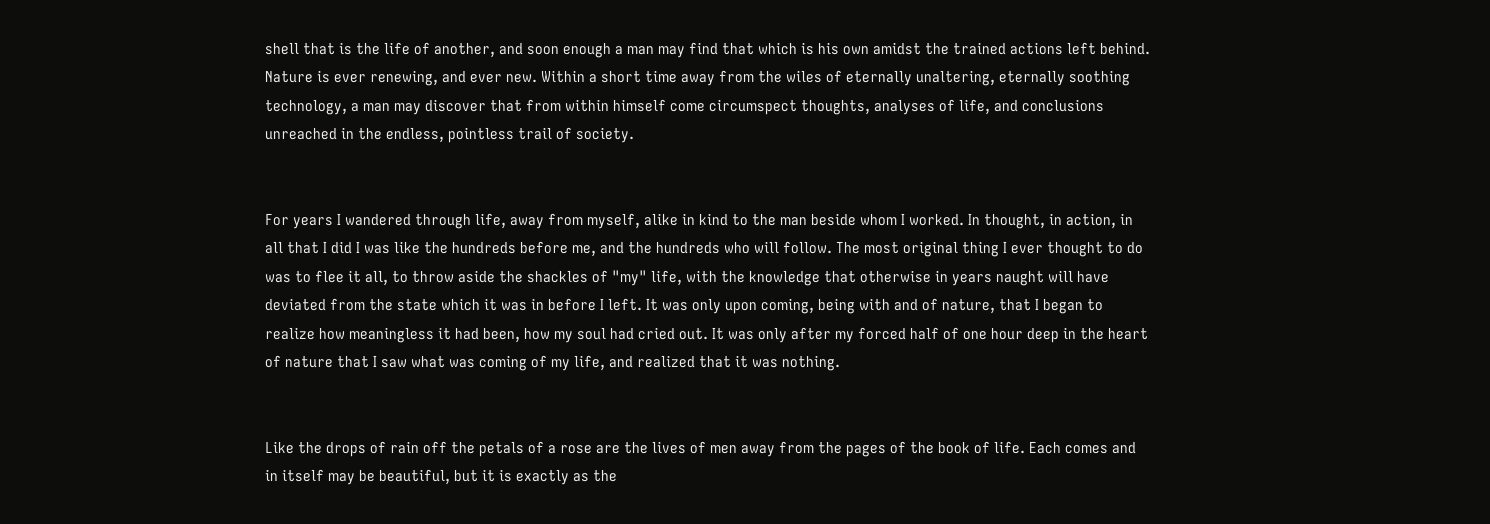shell that is the life of another, and soon enough a man may find that which is his own amidst the trained actions left behind. Nature is ever renewing, and ever new. Within a short time away from the wiles of eternally unaltering, eternally soothing technology, a man may discover that from within himself come circumspect thoughts, analyses of life, and conclusions unreached in the endless, pointless trail of society.


For years I wandered through life, away from myself, alike in kind to the man beside whom I worked. In thought, in action, in all that I did I was like the hundreds before me, and the hundreds who will follow. The most original thing I ever thought to do was to flee it all, to throw aside the shackles of "my" life, with the knowledge that otherwise in years naught will have deviated from the state which it was in before I left. It was only upon coming, being with and of nature, that I began to realize how meaningless it had been, how my soul had cried out. It was only after my forced half of one hour deep in the heart of nature that I saw what was coming of my life, and realized that it was nothing.


Like the drops of rain off the petals of a rose are the lives of men away from the pages of the book of life. Each comes and in itself may be beautiful, but it is exactly as the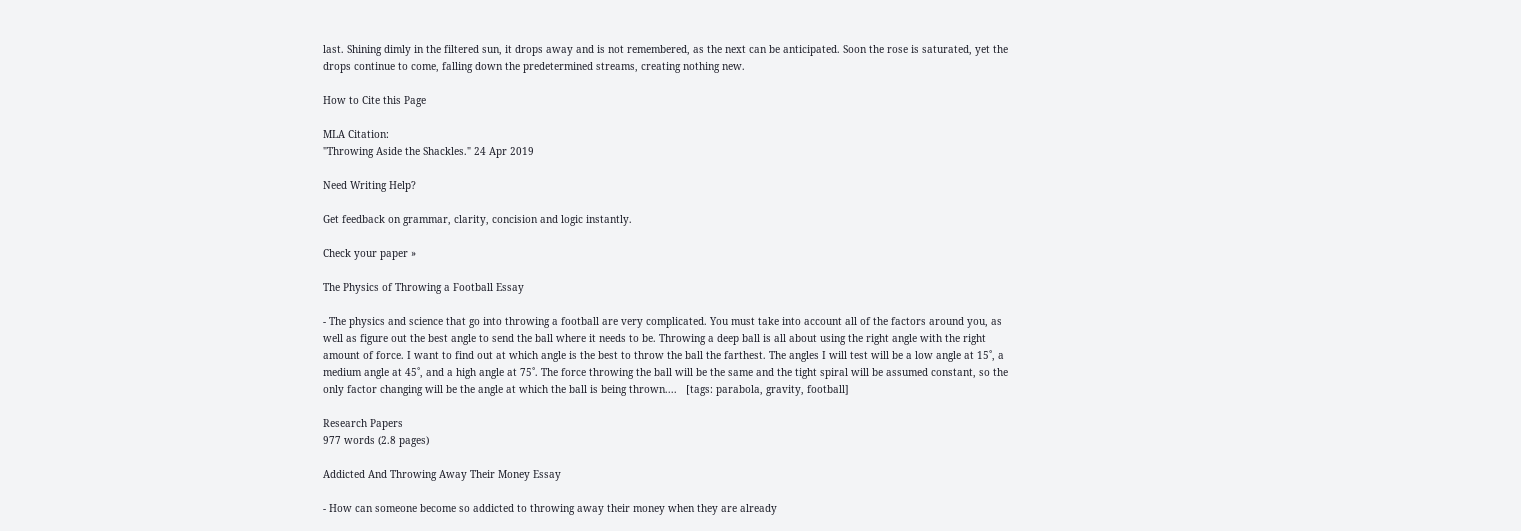last. Shining dimly in the filtered sun, it drops away and is not remembered, as the next can be anticipated. Soon the rose is saturated, yet the drops continue to come, falling down the predetermined streams, creating nothing new.

How to Cite this Page

MLA Citation:
"Throwing Aside the Shackles." 24 Apr 2019

Need Writing Help?

Get feedback on grammar, clarity, concision and logic instantly.

Check your paper »

The Physics of Throwing a Football Essay

- The physics and science that go into throwing a football are very complicated. You must take into account all of the factors around you, as well as figure out the best angle to send the ball where it needs to be. Throwing a deep ball is all about using the right angle with the right amount of force. I want to find out at which angle is the best to throw the ball the farthest. The angles I will test will be a low angle at 15˚, a medium angle at 45˚, and a high angle at 75˚. The force throwing the ball will be the same and the tight spiral will be assumed constant, so the only factor changing will be the angle at which the ball is being thrown....   [tags: parabola, gravity, football]

Research Papers
977 words (2.8 pages)

Addicted And Throwing Away Their Money Essay

- How can someone become so addicted to throwing away their money when they are already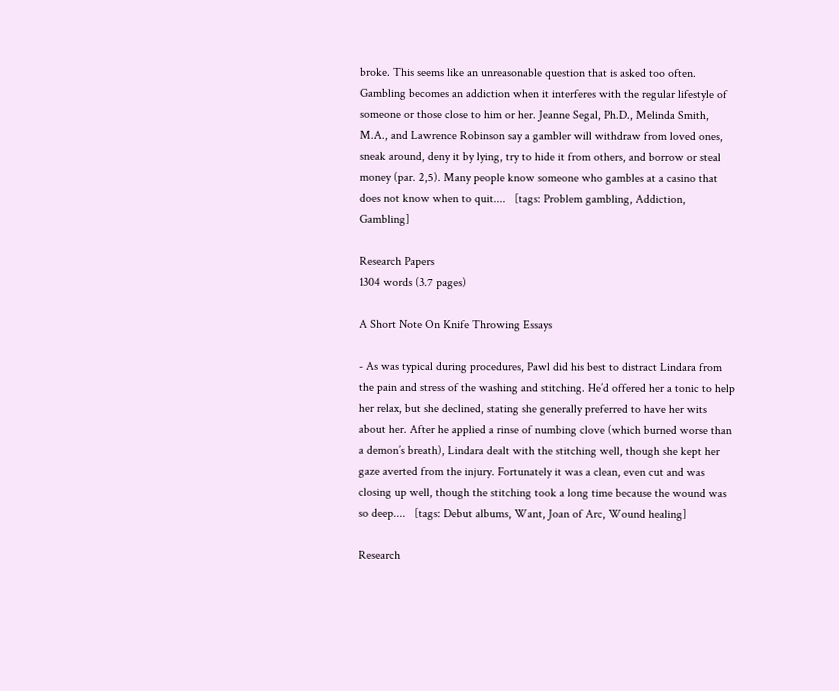broke. This seems like an unreasonable question that is asked too often. Gambling becomes an addiction when it interferes with the regular lifestyle of someone or those close to him or her. Jeanne Segal, Ph.D., Melinda Smith, M.A., and Lawrence Robinson say a gambler will withdraw from loved ones, sneak around, deny it by lying, try to hide it from others, and borrow or steal money (par. 2,5). Many people know someone who gambles at a casino that does not know when to quit....   [tags: Problem gambling, Addiction, Gambling]

Research Papers
1304 words (3.7 pages)

A Short Note On Knife Throwing Essays

- As was typical during procedures, Pawl did his best to distract Lindara from the pain and stress of the washing and stitching. He’d offered her a tonic to help her relax, but she declined, stating she generally preferred to have her wits about her. After he applied a rinse of numbing clove (which burned worse than a demon’s breath), Lindara dealt with the stitching well, though she kept her gaze averted from the injury. Fortunately it was a clean, even cut and was closing up well, though the stitching took a long time because the wound was so deep....   [tags: Debut albums, Want, Joan of Arc, Wound healing]

Research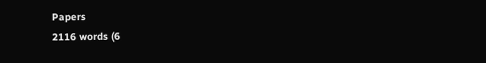Papers
2116 words (6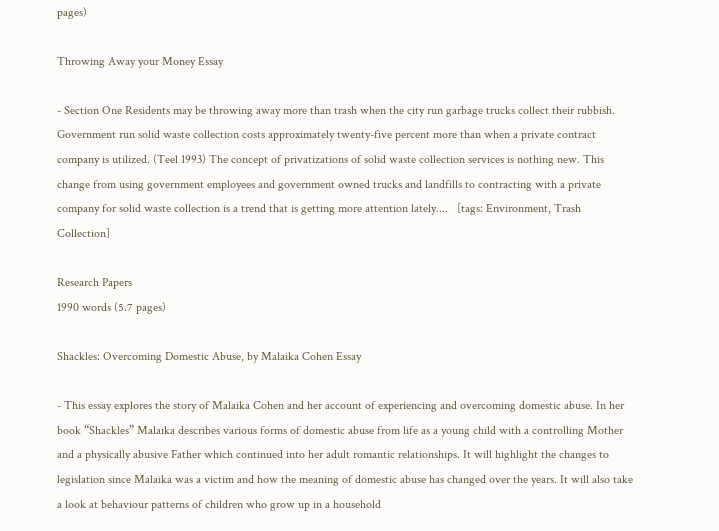pages)

Throwing Away your Money Essay

- Section One Residents may be throwing away more than trash when the city run garbage trucks collect their rubbish. Government run solid waste collection costs approximately twenty-five percent more than when a private contract company is utilized. (Teel 1993) The concept of privatizations of solid waste collection services is nothing new. This change from using government employees and government owned trucks and landfills to contracting with a private company for solid waste collection is a trend that is getting more attention lately....   [tags: Environment, Trash Collection]

Research Papers
1990 words (5.7 pages)

Shackles: Overcoming Domestic Abuse, by Malaika Cohen Essay

- This essay explores the story of Malaika Cohen and her account of experiencing and overcoming domestic abuse. In her book “Shackles” Malaika describes various forms of domestic abuse from life as a young child with a controlling Mother and a physically abusive Father which continued into her adult romantic relationships. It will highlight the changes to legislation since Malaika was a victim and how the meaning of domestic abuse has changed over the years. It will also take a look at behaviour patterns of children who grow up in a household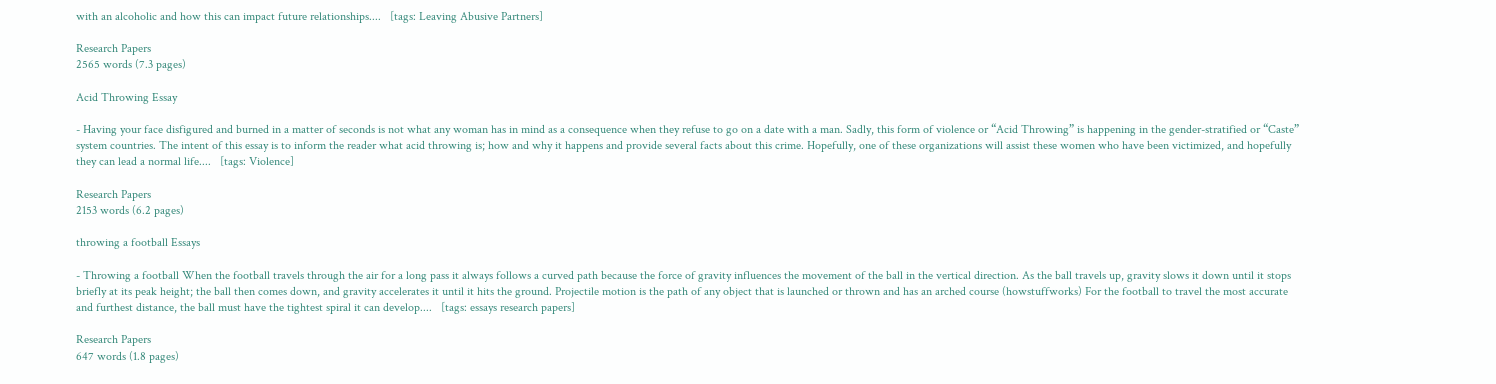with an alcoholic and how this can impact future relationships....   [tags: Leaving Abusive Partners]

Research Papers
2565 words (7.3 pages)

Acid Throwing Essay

- Having your face disfigured and burned in a matter of seconds is not what any woman has in mind as a consequence when they refuse to go on a date with a man. Sadly, this form of violence or “Acid Throwing” is happening in the gender-stratified or “Caste” system countries. The intent of this essay is to inform the reader what acid throwing is; how and why it happens and provide several facts about this crime. Hopefully, one of these organizations will assist these women who have been victimized, and hopefully they can lead a normal life....   [tags: Violence]

Research Papers
2153 words (6.2 pages)

throwing a football Essays

- Throwing a football When the football travels through the air for a long pass it always follows a curved path because the force of gravity influences the movement of the ball in the vertical direction. As the ball travels up, gravity slows it down until it stops briefly at its peak height; the ball then comes down, and gravity accelerates it until it hits the ground. Projectile motion is the path of any object that is launched or thrown and has an arched course (howstuffworks) For the football to travel the most accurate and furthest distance, the ball must have the tightest spiral it can develop....   [tags: essays research papers]

Research Papers
647 words (1.8 pages)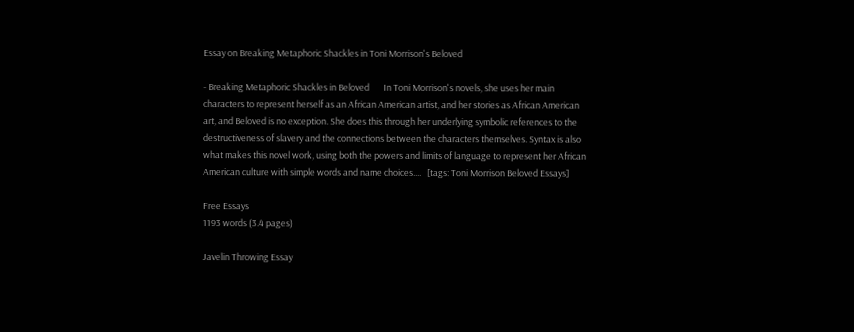Essay on Breaking Metaphoric Shackles in Toni Morrison's Beloved

- Breaking Metaphoric Shackles in Beloved       In Toni Morrison's novels, she uses her main characters to represent herself as an African American artist, and her stories as African American art, and Beloved is no exception. She does this through her underlying symbolic references to the destructiveness of slavery and the connections between the characters themselves. Syntax is also what makes this novel work, using both the powers and limits of language to represent her African American culture with simple words and name choices....   [tags: Toni Morrison Beloved Essays]

Free Essays
1193 words (3.4 pages)

Javelin Throwing Essay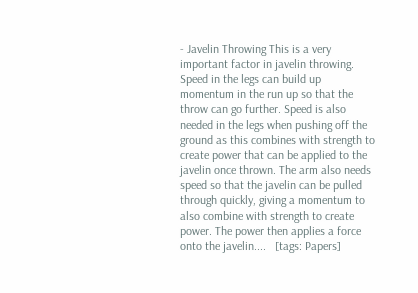- Javelin Throwing This is a very important factor in javelin throwing. Speed in the legs can build up momentum in the run up so that the throw can go further. Speed is also needed in the legs when pushing off the ground as this combines with strength to create power that can be applied to the javelin once thrown. The arm also needs speed so that the javelin can be pulled through quickly, giving a momentum to also combine with strength to create power. The power then applies a force onto the javelin....   [tags: Papers]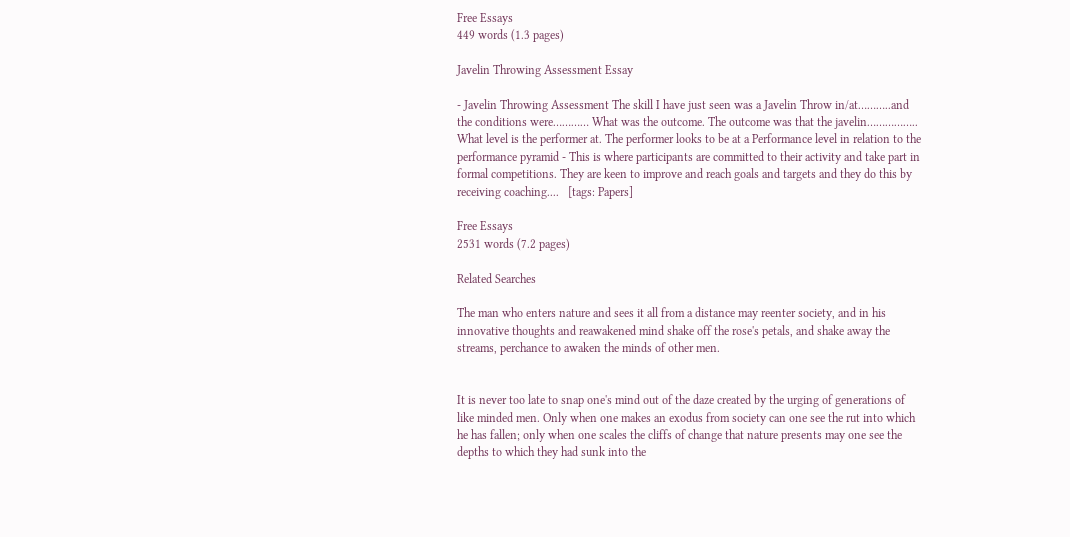Free Essays
449 words (1.3 pages)

Javelin Throwing Assessment Essay

- Javelin Throwing Assessment The skill I have just seen was a Javelin Throw in/at………..and the conditions were………… What was the outcome. The outcome was that the javelin…………….. What level is the performer at. The performer looks to be at a Performance level in relation to the performance pyramid - This is where participants are committed to their activity and take part in formal competitions. They are keen to improve and reach goals and targets and they do this by receiving coaching....   [tags: Papers]

Free Essays
2531 words (7.2 pages)

Related Searches

The man who enters nature and sees it all from a distance may reenter society, and in his innovative thoughts and reawakened mind shake off the rose's petals, and shake away the streams, perchance to awaken the minds of other men.


It is never too late to snap one's mind out of the daze created by the urging of generations of like minded men. Only when one makes an exodus from society can one see the rut into which he has fallen; only when one scales the cliffs of change that nature presents may one see the depths to which they had sunk into the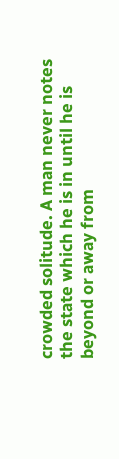crowded solitude. A man never notes the state which he is in until he is beyond or away from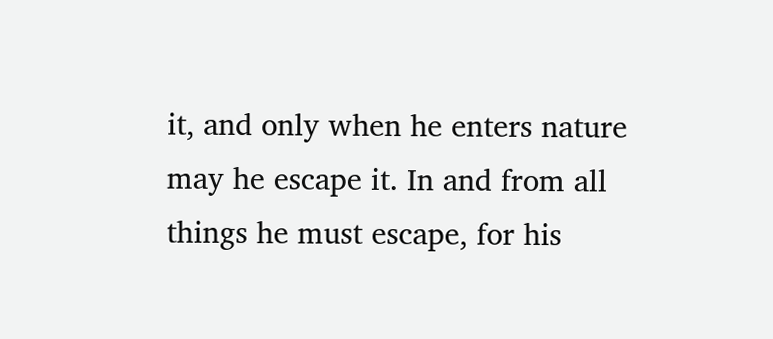it, and only when he enters nature may he escape it. In and from all things he must escape, for his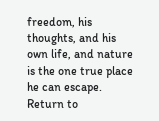freedom, his thoughts, and his own life, and nature is the one true place he can escape.
Return to